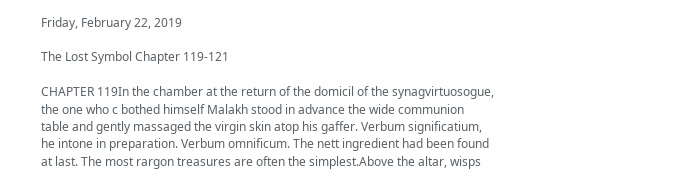Friday, February 22, 2019

The Lost Symbol Chapter 119-121

CHAPTER 119In the chamber at the return of the domicil of the synagvirtuosogue, the one who c bothed himself Malakh stood in advance the wide communion table and gently massaged the virgin skin atop his gaffer. Verbum significatium, he intone in preparation. Verbum omnificum. The nett ingredient had been found at last. The most rargon treasures are often the simplest.Above the altar, wisps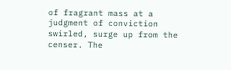of fragrant mass at a judgment of conviction swirled, surge up from the censer. The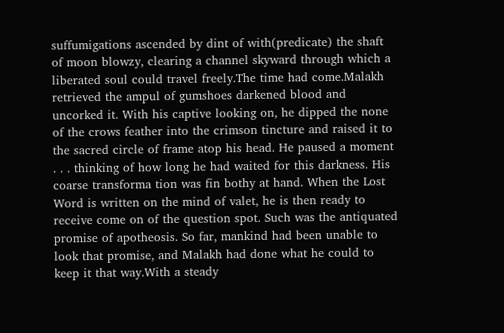suffumigations ascended by dint of with(predicate) the shaft of moon blowzy, clearing a channel skyward through which a liberated soul could travel freely.The time had come.Malakh retrieved the ampul of gumshoes darkened blood and uncorked it. With his captive looking on, he dipped the none of the crows feather into the crimson tincture and raised it to the sacred circle of frame atop his head. He paused a moment . . . thinking of how long he had waited for this darkness. His coarse transforma tion was fin bothy at hand. When the Lost Word is written on the mind of valet, he is then ready to receive come on of the question spot. Such was the antiquated promise of apotheosis. So far, mankind had been unable to look that promise, and Malakh had done what he could to keep it that way.With a steady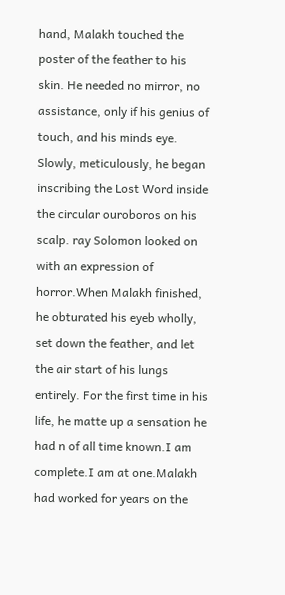hand, Malakh touched the poster of the feather to his skin. He needed no mirror, no assistance, only if his genius of touch, and his minds eye. Slowly, meticulously, he began inscribing the Lost Word inside the circular ouroboros on his scalp. ray Solomon looked on with an expression of horror.When Malakh finished, he obturated his eyeb wholly, set down the feather, and let the air start of his lungs entirely. For the first time in his life, he matte up a sensation he had n of all time known.I am complete.I am at one.Malakh had worked for years on the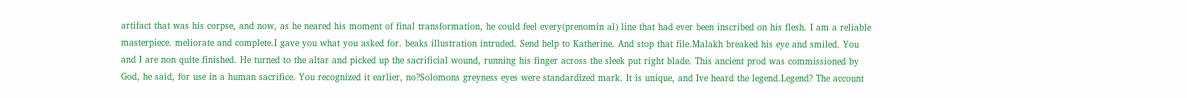artifact that was his corpse, and now, as he neared his moment of final transformation, he could feel every(prenomin al) line that had ever been inscribed on his flesh. I am a reliable masterpiece. meliorate and complete.I gave you what you asked for. beaks illustration intruded. Send help to Katherine. And stop that file.Malakh breaked his eye and smiled. You and I are non quite finished. He turned to the altar and picked up the sacrificial wound, running his finger across the sleek put right blade. This ancient prod was commissioned by God, he said, for use in a human sacrifice. You recognized it earlier, no?Solomons greyness eyes were standardized mark. It is unique, and Ive heard the legend.Legend? The account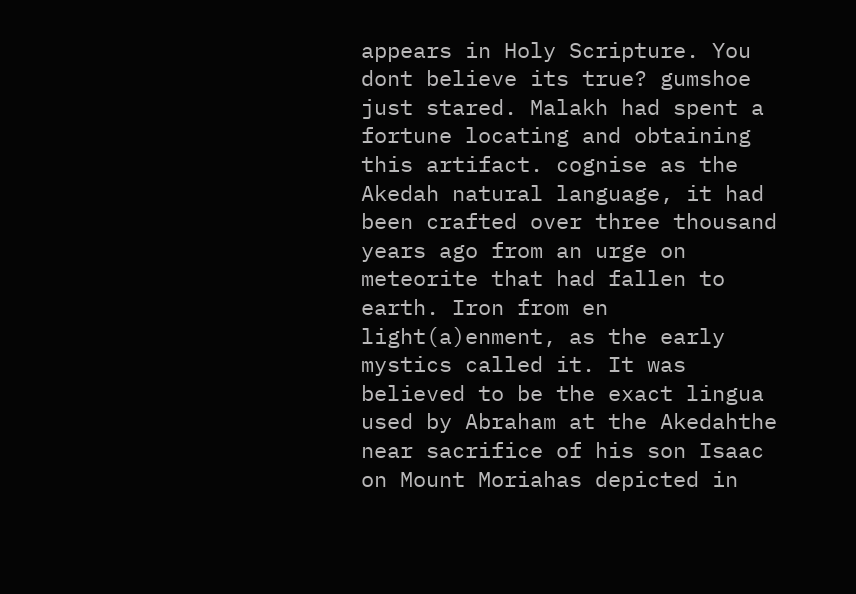appears in Holy Scripture. You dont believe its true? gumshoe just stared. Malakh had spent a fortune locating and obtaining this artifact. cognise as the Akedah natural language, it had been crafted over three thousand years ago from an urge on meteorite that had fallen to earth. Iron from en light(a)enment, as the early mystics called it. It was believed to be the exact lingua used by Abraham at the Akedahthe near sacrifice of his son Isaac on Mount Moriahas depicted in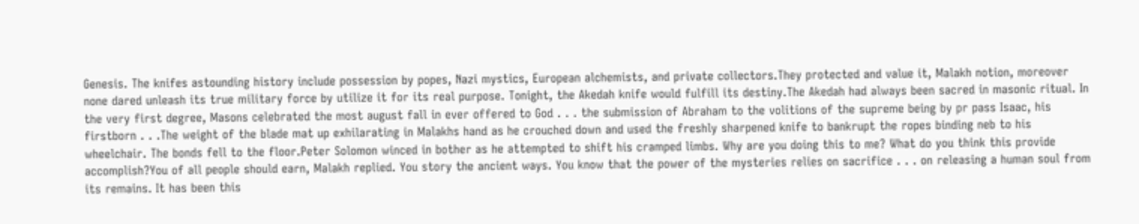Genesis. The knifes astounding history include possession by popes, Nazi mystics, European alchemists, and private collectors.They protected and value it, Malakh notion, moreover none dared unleash its true military force by utilize it for its real purpose. Tonight, the Akedah knife would fulfill its destiny.The Akedah had always been sacred in masonic ritual. In the very first degree, Masons celebrated the most august fall in ever offered to God . . . the submission of Abraham to the volitions of the supreme being by pr pass Isaac, his firstborn . . .The weight of the blade mat up exhilarating in Malakhs hand as he crouched down and used the freshly sharpened knife to bankrupt the ropes binding neb to his wheelchair. The bonds fell to the floor.Peter Solomon winced in bother as he attempted to shift his cramped limbs. Why are you doing this to me? What do you think this provide accomplish?You of all people should earn, Malakh replied. You story the ancient ways. You know that the power of the mysteries relies on sacrifice . . . on releasing a human soul from its remains. It has been this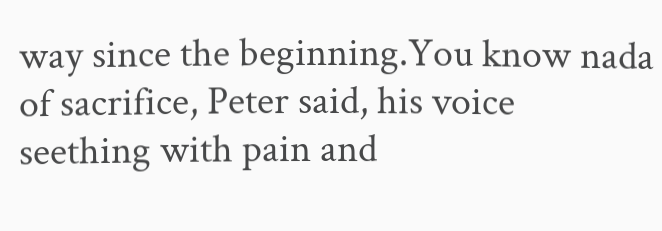way since the beginning.You know nada of sacrifice, Peter said, his voice seething with pain and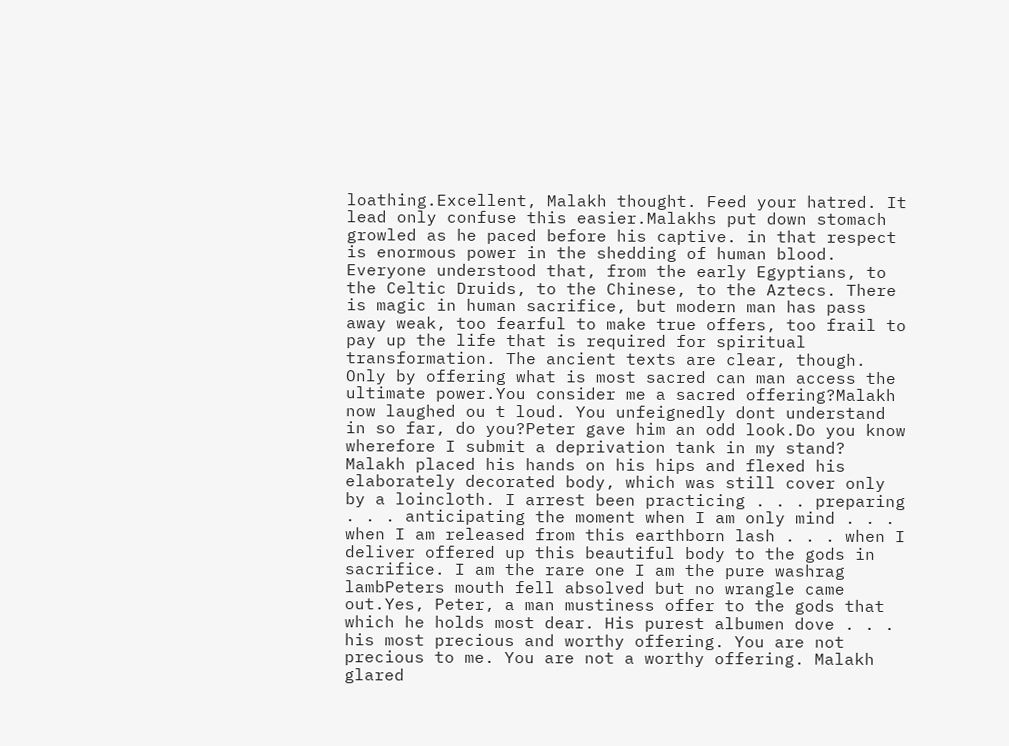loathing.Excellent, Malakh thought. Feed your hatred. It lead only confuse this easier.Malakhs put down stomach growled as he paced before his captive. in that respect is enormous power in the shedding of human blood. Everyone understood that, from the early Egyptians, to the Celtic Druids, to the Chinese, to the Aztecs. There is magic in human sacrifice, but modern man has pass away weak, too fearful to make true offers, too frail to pay up the life that is required for spiritual transformation. The ancient texts are clear, though. Only by offering what is most sacred can man access the ultimate power.You consider me a sacred offering?Malakh now laughed ou t loud. You unfeignedly dont understand in so far, do you?Peter gave him an odd look.Do you know wherefore I submit a deprivation tank in my stand? Malakh placed his hands on his hips and flexed his elaborately decorated body, which was still cover only by a loincloth. I arrest been practicing . . . preparing . . . anticipating the moment when I am only mind . . . when I am released from this earthborn lash . . . when I deliver offered up this beautiful body to the gods in sacrifice. I am the rare one I am the pure washrag lambPeters mouth fell absolved but no wrangle came out.Yes, Peter, a man mustiness offer to the gods that which he holds most dear. His purest albumen dove . . . his most precious and worthy offering. You are not precious to me. You are not a worthy offering. Malakh glared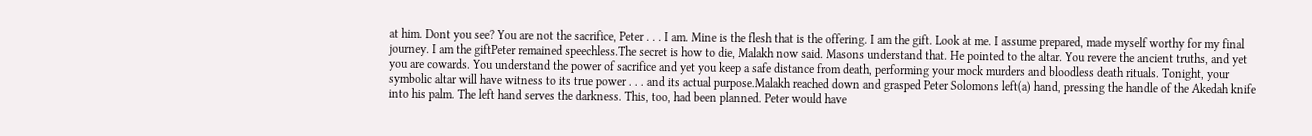at him. Dont you see? You are not the sacrifice, Peter . . . I am. Mine is the flesh that is the offering. I am the gift. Look at me. I assume prepared, made myself worthy for my final journey. I am the giftPeter remained speechless.The secret is how to die, Malakh now said. Masons understand that. He pointed to the altar. You revere the ancient truths, and yet you are cowards. You understand the power of sacrifice and yet you keep a safe distance from death, performing your mock murders and bloodless death rituals. Tonight, your symbolic altar will have witness to its true power . . . and its actual purpose.Malakh reached down and grasped Peter Solomons left(a) hand, pressing the handle of the Akedah knife into his palm. The left hand serves the darkness. This, too, had been planned. Peter would have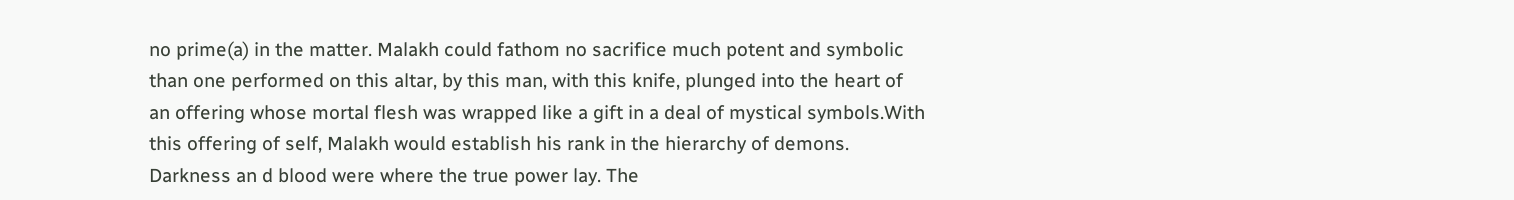no prime(a) in the matter. Malakh could fathom no sacrifice much potent and symbolic than one performed on this altar, by this man, with this knife, plunged into the heart of an offering whose mortal flesh was wrapped like a gift in a deal of mystical symbols.With this offering of self, Malakh would establish his rank in the hierarchy of demons. Darkness an d blood were where the true power lay. The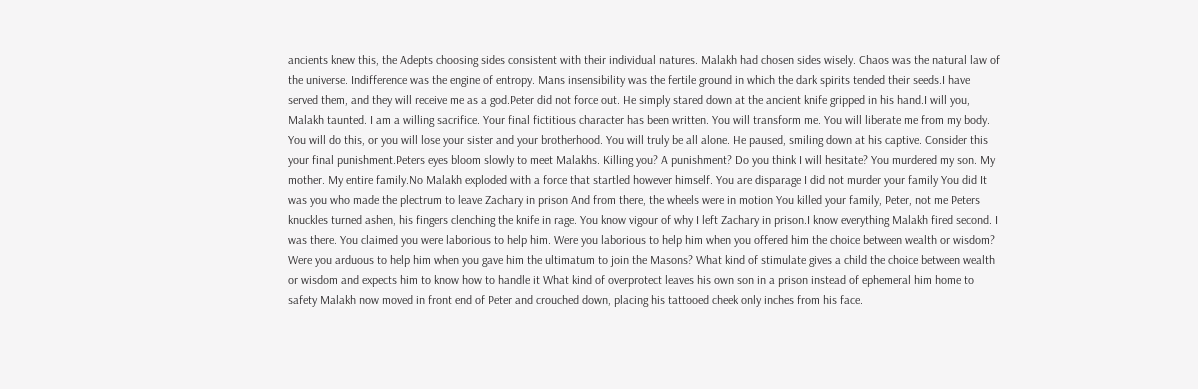ancients knew this, the Adepts choosing sides consistent with their individual natures. Malakh had chosen sides wisely. Chaos was the natural law of the universe. Indifference was the engine of entropy. Mans insensibility was the fertile ground in which the dark spirits tended their seeds.I have served them, and they will receive me as a god.Peter did not force out. He simply stared down at the ancient knife gripped in his hand.I will you, Malakh taunted. I am a willing sacrifice. Your final fictitious character has been written. You will transform me. You will liberate me from my body. You will do this, or you will lose your sister and your brotherhood. You will truly be all alone. He paused, smiling down at his captive. Consider this your final punishment.Peters eyes bloom slowly to meet Malakhs. Killing you? A punishment? Do you think I will hesitate? You murdered my son. My mother. My entire family.No Malakh exploded with a force that startled however himself. You are disparage I did not murder your family You did It was you who made the plectrum to leave Zachary in prison And from there, the wheels were in motion You killed your family, Peter, not me Peters knuckles turned ashen, his fingers clenching the knife in rage. You know vigour of why I left Zachary in prison.I know everything Malakh fired second. I was there. You claimed you were laborious to help him. Were you laborious to help him when you offered him the choice between wealth or wisdom? Were you arduous to help him when you gave him the ultimatum to join the Masons? What kind of stimulate gives a child the choice between wealth or wisdom and expects him to know how to handle it What kind of overprotect leaves his own son in a prison instead of ephemeral him home to safety Malakh now moved in front end of Peter and crouched down, placing his tattooed cheek only inches from his face.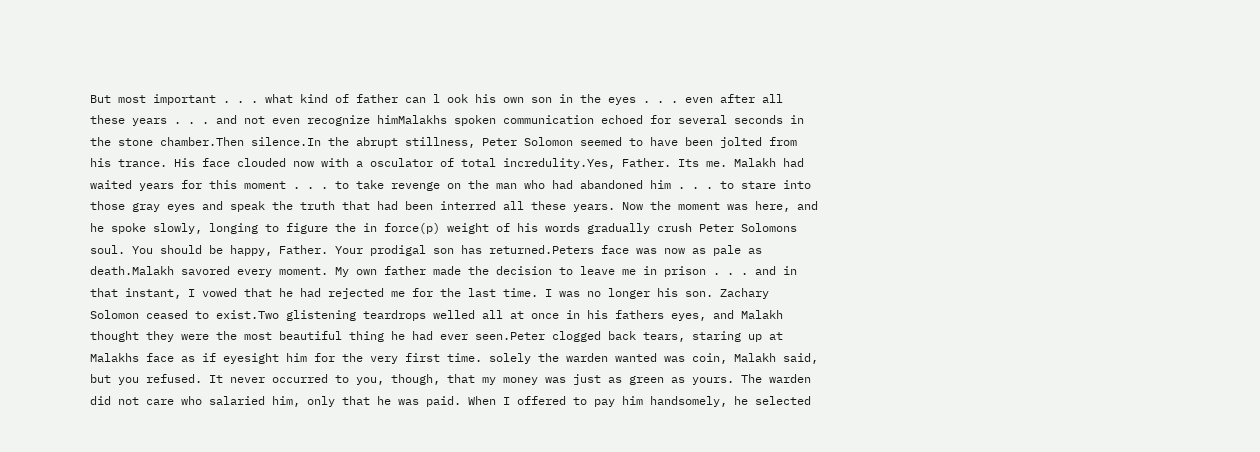But most important . . . what kind of father can l ook his own son in the eyes . . . even after all these years . . . and not even recognize himMalakhs spoken communication echoed for several seconds in the stone chamber.Then silence.In the abrupt stillness, Peter Solomon seemed to have been jolted from his trance. His face clouded now with a osculator of total incredulity.Yes, Father. Its me. Malakh had waited years for this moment . . . to take revenge on the man who had abandoned him . . . to stare into those gray eyes and speak the truth that had been interred all these years. Now the moment was here, and he spoke slowly, longing to figure the in force(p) weight of his words gradually crush Peter Solomons soul. You should be happy, Father. Your prodigal son has returned.Peters face was now as pale as death.Malakh savored every moment. My own father made the decision to leave me in prison . . . and in that instant, I vowed that he had rejected me for the last time. I was no longer his son. Zachary Solomon ceased to exist.Two glistening teardrops welled all at once in his fathers eyes, and Malakh thought they were the most beautiful thing he had ever seen.Peter clogged back tears, staring up at Malakhs face as if eyesight him for the very first time. solely the warden wanted was coin, Malakh said, but you refused. It never occurred to you, though, that my money was just as green as yours. The warden did not care who salaried him, only that he was paid. When I offered to pay him handsomely, he selected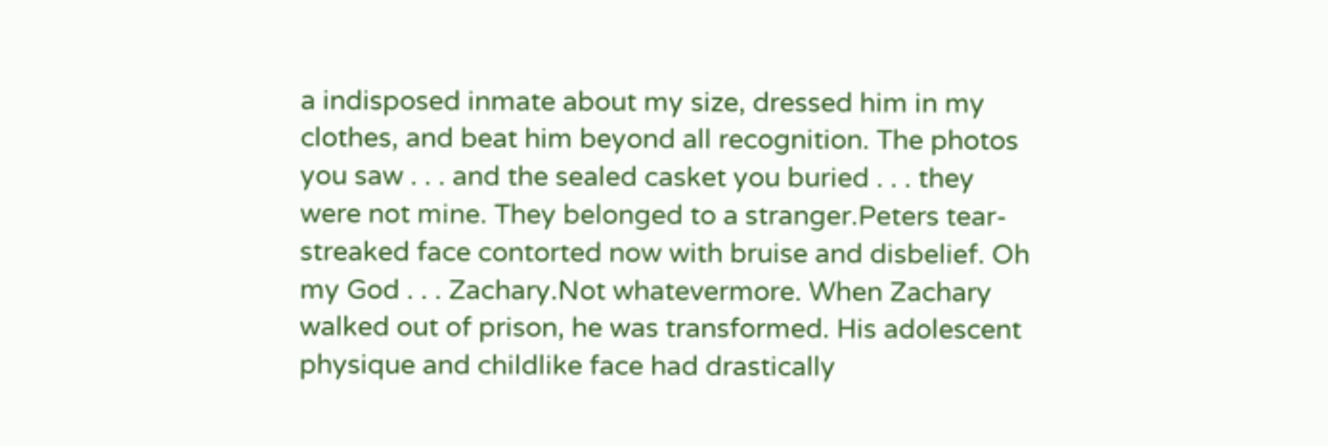a indisposed inmate about my size, dressed him in my clothes, and beat him beyond all recognition. The photos you saw . . . and the sealed casket you buried . . . they were not mine. They belonged to a stranger.Peters tear-streaked face contorted now with bruise and disbelief. Oh my God . . . Zachary.Not whatevermore. When Zachary walked out of prison, he was transformed. His adolescent physique and childlike face had drastically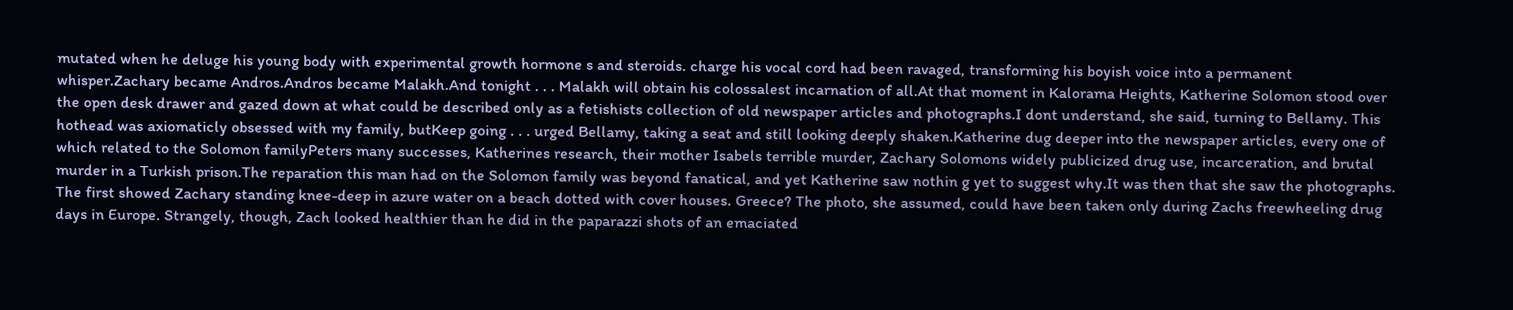mutated when he deluge his young body with experimental growth hormone s and steroids. charge his vocal cord had been ravaged, transforming his boyish voice into a permanent whisper.Zachary became Andros.Andros became Malakh.And tonight . . . Malakh will obtain his colossalest incarnation of all.At that moment in Kalorama Heights, Katherine Solomon stood over the open desk drawer and gazed down at what could be described only as a fetishists collection of old newspaper articles and photographs.I dont understand, she said, turning to Bellamy. This hothead was axiomaticly obsessed with my family, butKeep going . . . urged Bellamy, taking a seat and still looking deeply shaken.Katherine dug deeper into the newspaper articles, every one of which related to the Solomon familyPeters many successes, Katherines research, their mother Isabels terrible murder, Zachary Solomons widely publicized drug use, incarceration, and brutal murder in a Turkish prison.The reparation this man had on the Solomon family was beyond fanatical, and yet Katherine saw nothin g yet to suggest why.It was then that she saw the photographs. The first showed Zachary standing knee-deep in azure water on a beach dotted with cover houses. Greece? The photo, she assumed, could have been taken only during Zachs freewheeling drug days in Europe. Strangely, though, Zach looked healthier than he did in the paparazzi shots of an emaciated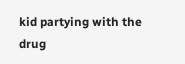kid partying with the drug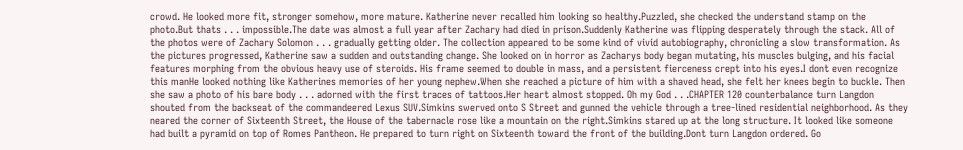crowd. He looked more fit, stronger somehow, more mature. Katherine never recalled him looking so healthy.Puzzled, she checked the understand stamp on the photo.But thats . . . impossible.The date was almost a full year after Zachary had died in prison.Suddenly Katherine was flipping desperately through the stack. All of the photos were of Zachary Solomon . . . gradually getting older. The collection appeared to be some kind of vivid autobiography, chronicling a slow transformation. As the pictures progressed, Katherine saw a sudden and outstanding change. She looked on in horror as Zacharys body began mutating, his muscles bulging, and his facial features morphing from the obvious heavy use of steroids. His frame seemed to double in mass, and a persistent fierceness crept into his eyes.I dont even recognize this manHe looked nothing like Katherines memories of her young nephew.When she reached a picture of him with a shaved head, she felt her knees begin to buckle. Then she saw a photo of his bare body . . . adorned with the first traces of tattoos.Her heart almost stopped. Oh my God . . .CHAPTER 120 counterbalance turn Langdon shouted from the backseat of the commandeered Lexus SUV.Simkins swerved onto S Street and gunned the vehicle through a tree-lined residential neighborhood. As they neared the corner of Sixteenth Street, the House of the tabernacle rose like a mountain on the right.Simkins stared up at the long structure. It looked like someone had built a pyramid on top of Romes Pantheon. He prepared to turn right on Sixteenth toward the front of the building.Dont turn Langdon ordered. Go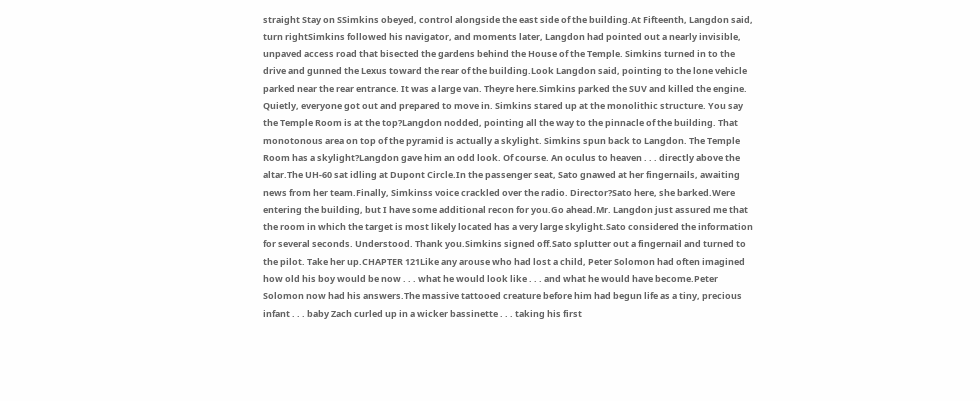straight Stay on SSimkins obeyed, control alongside the east side of the building.At Fifteenth, Langdon said, turn rightSimkins followed his navigator, and moments later, Langdon had pointed out a nearly invisible, unpaved access road that bisected the gardens behind the House of the Temple. Simkins turned in to the drive and gunned the Lexus toward the rear of the building.Look Langdon said, pointing to the lone vehicle parked near the rear entrance. It was a large van. Theyre here.Simkins parked the SUV and killed the engine. Quietly, everyone got out and prepared to move in. Simkins stared up at the monolithic structure. You say the Temple Room is at the top?Langdon nodded, pointing all the way to the pinnacle of the building. That monotonous area on top of the pyramid is actually a skylight. Simkins spun back to Langdon. The Temple Room has a skylight?Langdon gave him an odd look. Of course. An oculus to heaven . . . directly above the altar.The UH-60 sat idling at Dupont Circle.In the passenger seat, Sato gnawed at her fingernails, awaiting news from her team.Finally, Simkinss voice crackled over the radio. Director?Sato here, she barked.Were entering the building, but I have some additional recon for you.Go ahead.Mr. Langdon just assured me that the room in which the target is most likely located has a very large skylight.Sato considered the information for several seconds. Understood. Thank you.Simkins signed off.Sato splutter out a fingernail and turned to the pilot. Take her up.CHAPTER 121Like any arouse who had lost a child, Peter Solomon had often imagined how old his boy would be now . . . what he would look like . . . and what he would have become.Peter Solomon now had his answers.The massive tattooed creature before him had begun life as a tiny, precious infant . . . baby Zach curled up in a wicker bassinette . . . taking his first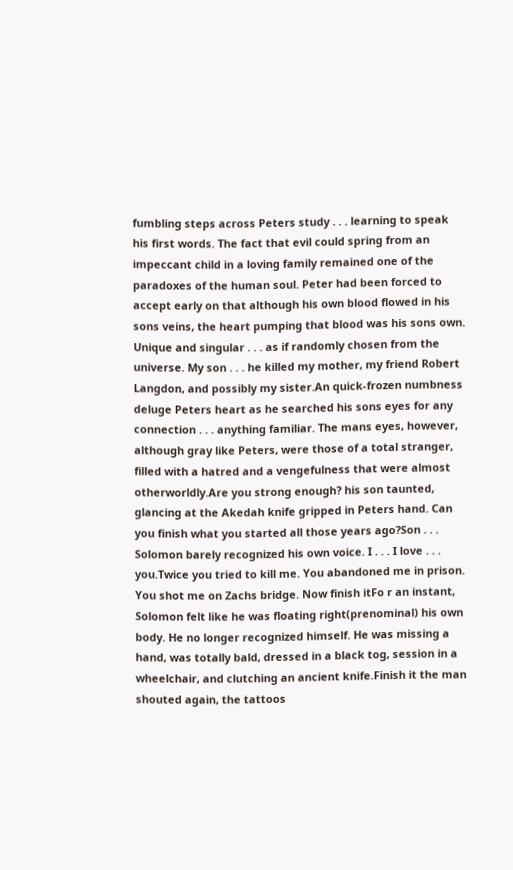fumbling steps across Peters study . . . learning to speak his first words. The fact that evil could spring from an impeccant child in a loving family remained one of the paradoxes of the human soul. Peter had been forced to accept early on that although his own blood flowed in his sons veins, the heart pumping that blood was his sons own. Unique and singular . . . as if randomly chosen from the universe. My son . . . he killed my mother, my friend Robert Langdon, and possibly my sister.An quick-frozen numbness deluge Peters heart as he searched his sons eyes for any connection . . . anything familiar. The mans eyes, however, although gray like Peters, were those of a total stranger, filled with a hatred and a vengefulness that were almost otherworldly.Are you strong enough? his son taunted, glancing at the Akedah knife gripped in Peters hand. Can you finish what you started all those years ago?Son . . . Solomon barely recognized his own voice. I . . . I love . . . you.Twice you tried to kill me. You abandoned me in prison. You shot me on Zachs bridge. Now finish itFo r an instant, Solomon felt like he was floating right(prenominal) his own body. He no longer recognized himself. He was missing a hand, was totally bald, dressed in a black tog, session in a wheelchair, and clutching an ancient knife.Finish it the man shouted again, the tattoos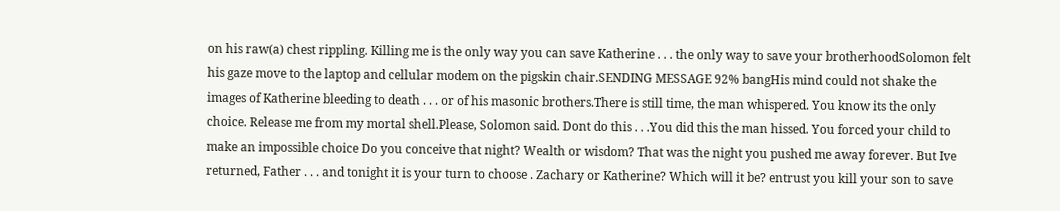on his raw(a) chest rippling. Killing me is the only way you can save Katherine . . . the only way to save your brotherhoodSolomon felt his gaze move to the laptop and cellular modem on the pigskin chair.SENDING MESSAGE 92% bangHis mind could not shake the images of Katherine bleeding to death . . . or of his masonic brothers.There is still time, the man whispered. You know its the only choice. Release me from my mortal shell.Please, Solomon said. Dont do this . . .You did this the man hissed. You forced your child to make an impossible choice Do you conceive that night? Wealth or wisdom? That was the night you pushed me away forever. But Ive returned, Father . . . and tonight it is your turn to choose . Zachary or Katherine? Which will it be? entrust you kill your son to save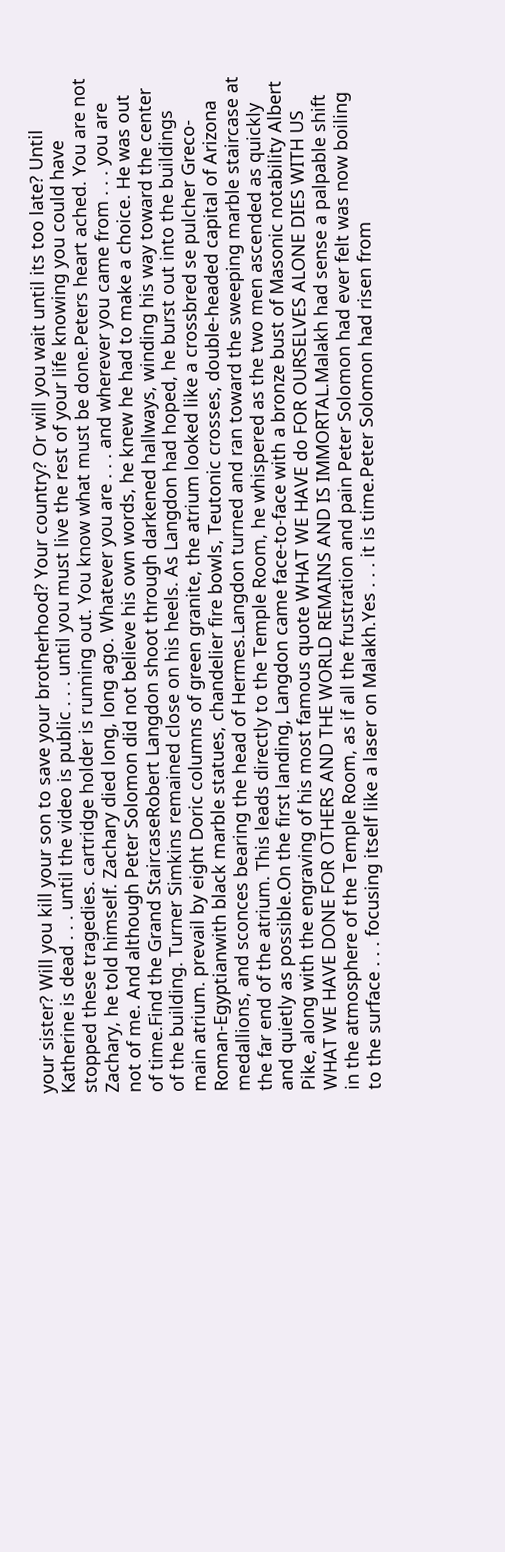your sister? Will you kill your son to save your brotherhood? Your country? Or will you wait until its too late? Until Katherine is dead . . . until the video is public . . . until you must live the rest of your life knowing you could have stopped these tragedies. cartridge holder is running out. You know what must be done.Peters heart ached. You are not Zachary, he told himself. Zachary died long, long ago. Whatever you are . . . and wherever you came from . . . you are not of me. And although Peter Solomon did not believe his own words, he knew he had to make a choice. He was out of time.Find the Grand StaircaseRobert Langdon shoot through darkened hallways, winding his way toward the center of the building. Turner Simkins remained close on his heels. As Langdon had hoped, he burst out into the buildings main atrium. prevail by eight Doric columns of green granite, the atrium looked like a crossbred se pulcher Greco-Roman-Egyptianwith black marble statues, chandelier fire bowls, Teutonic crosses, double-headed capital of Arizona medallions, and sconces bearing the head of Hermes.Langdon turned and ran toward the sweeping marble staircase at the far end of the atrium. This leads directly to the Temple Room, he whispered as the two men ascended as quickly and quietly as possible.On the first landing, Langdon came face-to-face with a bronze bust of Masonic notability Albert Pike, along with the engraving of his most famous quote WHAT WE HAVE do FOR OURSELVES ALONE DIES WITH US WHAT WE HAVE DONE FOR OTHERS AND THE WORLD REMAINS AND IS IMMORTAL.Malakh had sense a palpable shift in the atmosphere of the Temple Room, as if all the frustration and pain Peter Solomon had ever felt was now boiling to the surface . . . focusing itself like a laser on Malakh.Yes . . . it is time.Peter Solomon had risen from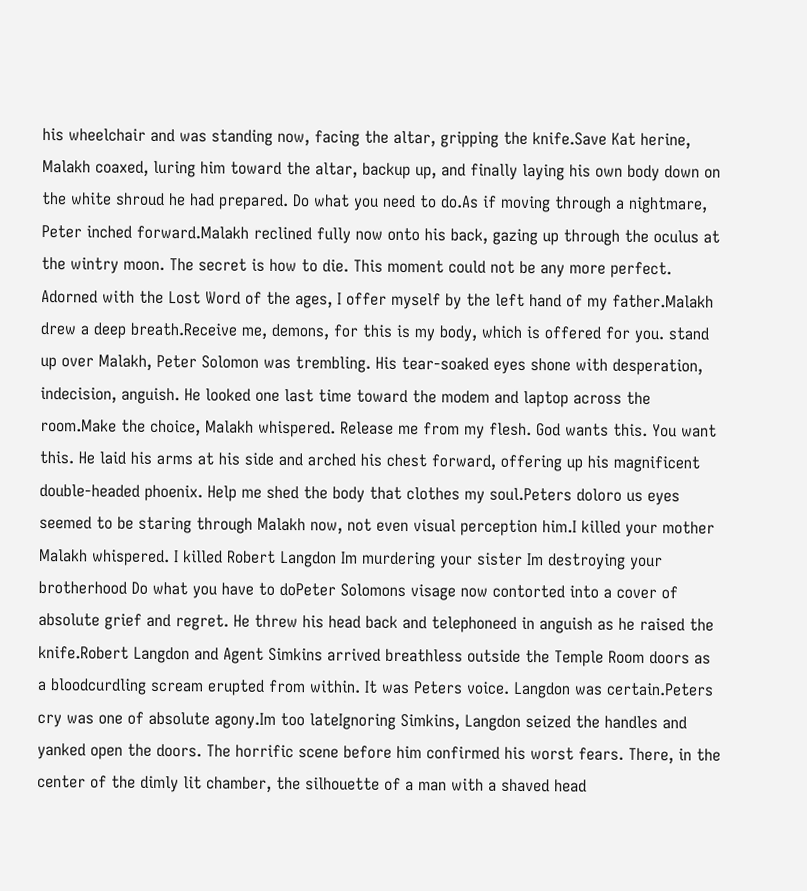his wheelchair and was standing now, facing the altar, gripping the knife.Save Kat herine, Malakh coaxed, luring him toward the altar, backup up, and finally laying his own body down on the white shroud he had prepared. Do what you need to do.As if moving through a nightmare, Peter inched forward.Malakh reclined fully now onto his back, gazing up through the oculus at the wintry moon. The secret is how to die. This moment could not be any more perfect. Adorned with the Lost Word of the ages, I offer myself by the left hand of my father.Malakh drew a deep breath.Receive me, demons, for this is my body, which is offered for you. stand up over Malakh, Peter Solomon was trembling. His tear-soaked eyes shone with desperation, indecision, anguish. He looked one last time toward the modem and laptop across the room.Make the choice, Malakh whispered. Release me from my flesh. God wants this. You want this. He laid his arms at his side and arched his chest forward, offering up his magnificent double-headed phoenix. Help me shed the body that clothes my soul.Peters doloro us eyes seemed to be staring through Malakh now, not even visual perception him.I killed your mother Malakh whispered. I killed Robert Langdon Im murdering your sister Im destroying your brotherhood Do what you have to doPeter Solomons visage now contorted into a cover of absolute grief and regret. He threw his head back and telephoneed in anguish as he raised the knife.Robert Langdon and Agent Simkins arrived breathless outside the Temple Room doors as a bloodcurdling scream erupted from within. It was Peters voice. Langdon was certain.Peters cry was one of absolute agony.Im too lateIgnoring Simkins, Langdon seized the handles and yanked open the doors. The horrific scene before him confirmed his worst fears. There, in the center of the dimly lit chamber, the silhouette of a man with a shaved head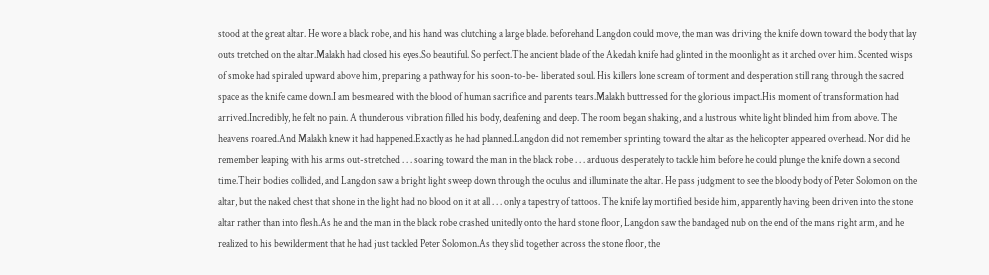stood at the great altar. He wore a black robe, and his hand was clutching a large blade. beforehand Langdon could move, the man was driving the knife down toward the body that lay outs tretched on the altar.Malakh had closed his eyes.So beautiful. So perfect.The ancient blade of the Akedah knife had glinted in the moonlight as it arched over him. Scented wisps of smoke had spiraled upward above him, preparing a pathway for his soon-to-be- liberated soul. His killers lone scream of torment and desperation still rang through the sacred space as the knife came down.I am besmeared with the blood of human sacrifice and parents tears.Malakh buttressed for the glorious impact.His moment of transformation had arrived.Incredibly, he felt no pain. A thunderous vibration filled his body, deafening and deep. The room began shaking, and a lustrous white light blinded him from above. The heavens roared.And Malakh knew it had happened.Exactly as he had planned.Langdon did not remember sprinting toward the altar as the helicopter appeared overhead. Nor did he remember leaping with his arms out-stretched . . . soaring toward the man in the black robe . . . arduous desperately to tackle him before he could plunge the knife down a second time.Their bodies collided, and Langdon saw a bright light sweep down through the oculus and illuminate the altar. He pass judgment to see the bloody body of Peter Solomon on the altar, but the naked chest that shone in the light had no blood on it at all . . . only a tapestry of tattoos. The knife lay mortified beside him, apparently having been driven into the stone altar rather than into flesh.As he and the man in the black robe crashed unitedly onto the hard stone floor, Langdon saw the bandaged nub on the end of the mans right arm, and he realized to his bewilderment that he had just tackled Peter Solomon.As they slid together across the stone floor, the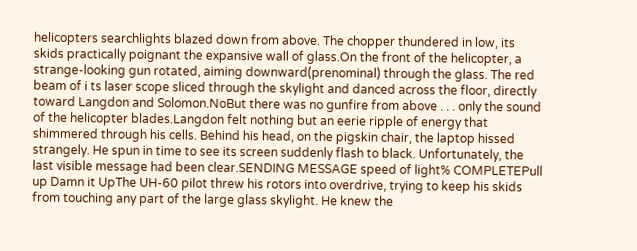helicopters searchlights blazed down from above. The chopper thundered in low, its skids practically poignant the expansive wall of glass.On the front of the helicopter, a strange-looking gun rotated, aiming downward(prenominal) through the glass. The red beam of i ts laser scope sliced through the skylight and danced across the floor, directly toward Langdon and Solomon.NoBut there was no gunfire from above . . . only the sound of the helicopter blades.Langdon felt nothing but an eerie ripple of energy that shimmered through his cells. Behind his head, on the pigskin chair, the laptop hissed strangely. He spun in time to see its screen suddenly flash to black. Unfortunately, the last visible message had been clear.SENDING MESSAGE speed of light% COMPLETEPull up Damn it UpThe UH-60 pilot threw his rotors into overdrive, trying to keep his skids from touching any part of the large glass skylight. He knew the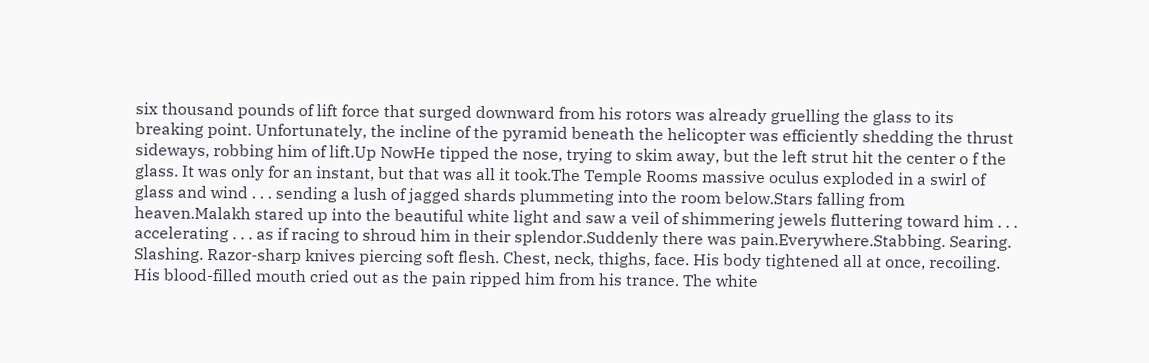six thousand pounds of lift force that surged downward from his rotors was already gruelling the glass to its breaking point. Unfortunately, the incline of the pyramid beneath the helicopter was efficiently shedding the thrust sideways, robbing him of lift.Up NowHe tipped the nose, trying to skim away, but the left strut hit the center o f the glass. It was only for an instant, but that was all it took.The Temple Rooms massive oculus exploded in a swirl of glass and wind . . . sending a lush of jagged shards plummeting into the room below.Stars falling from heaven.Malakh stared up into the beautiful white light and saw a veil of shimmering jewels fluttering toward him . . . accelerating . . . as if racing to shroud him in their splendor.Suddenly there was pain.Everywhere.Stabbing. Searing. Slashing. Razor-sharp knives piercing soft flesh. Chest, neck, thighs, face. His body tightened all at once, recoiling. His blood-filled mouth cried out as the pain ripped him from his trance. The white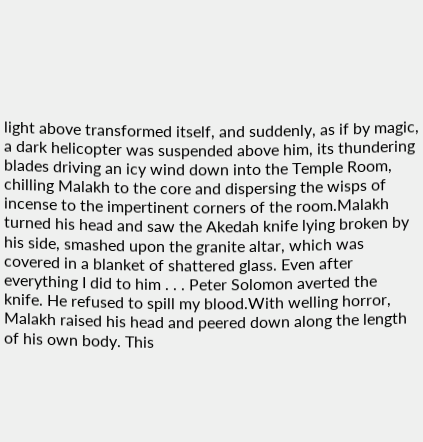light above transformed itself, and suddenly, as if by magic, a dark helicopter was suspended above him, its thundering blades driving an icy wind down into the Temple Room, chilling Malakh to the core and dispersing the wisps of incense to the impertinent corners of the room.Malakh turned his head and saw the Akedah knife lying broken by his side, smashed upon the granite altar, which was covered in a blanket of shattered glass. Even after everything I did to him . . . Peter Solomon averted the knife. He refused to spill my blood.With welling horror, Malakh raised his head and peered down along the length of his own body. This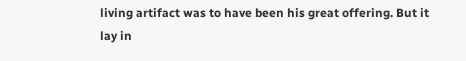living artifact was to have been his great offering. But it lay in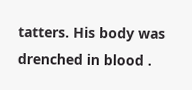tatters. His body was drenched in blood .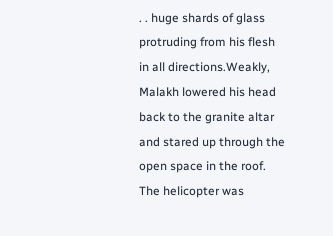. . huge shards of glass protruding from his flesh in all directions.Weakly, Malakh lowered his head back to the granite altar and stared up through the open space in the roof. The helicopter was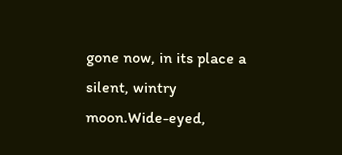gone now, in its place a silent, wintry moon.Wide-eyed,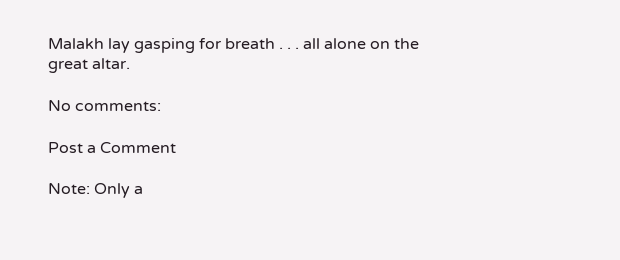Malakh lay gasping for breath . . . all alone on the great altar.

No comments:

Post a Comment

Note: Only a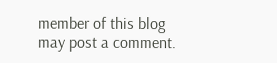member of this blog may post a comment.